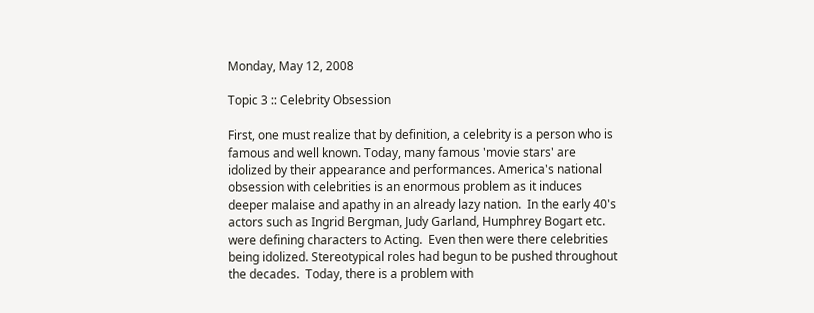Monday, May 12, 2008

Topic 3 :: Celebrity Obsession

First, one must realize that by definition, a celebrity is a person who is famous and well known. Today, many famous 'movie stars' are idolized by their appearance and performances. America's national obsession with celebrities is an enormous problem as it induces deeper malaise and apathy in an already lazy nation.  In the early 40's actors such as Ingrid Bergman, Judy Garland, Humphrey Bogart etc. were defining characters to Acting.  Even then were there celebrities being idolized. Stereotypical roles had begun to be pushed throughout the decades.  Today, there is a problem with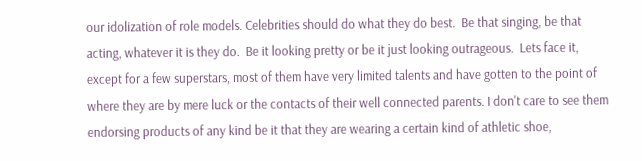our idolization of role models. Celebrities should do what they do best.  Be that singing, be that acting, whatever it is they do.  Be it looking pretty or be it just looking outrageous.  Lets face it, except for a few superstars, most of them have very limited talents and have gotten to the point of where they are by mere luck or the contacts of their well connected parents. I don't care to see them endorsing products of any kind be it that they are wearing a certain kind of athletic shoe,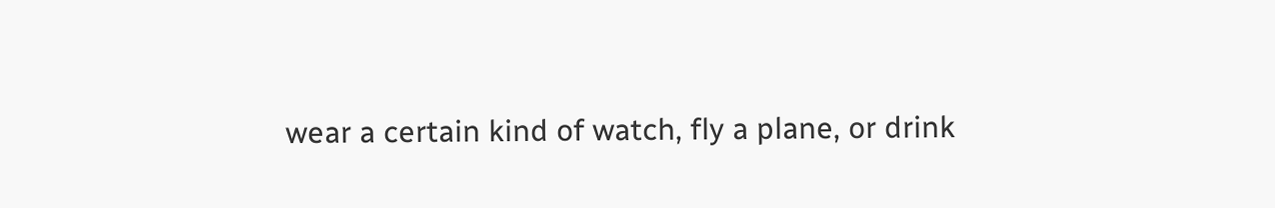wear a certain kind of watch, fly a plane, or drink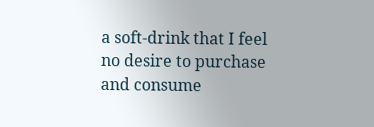a soft-drink that I feel no desire to purchase and consume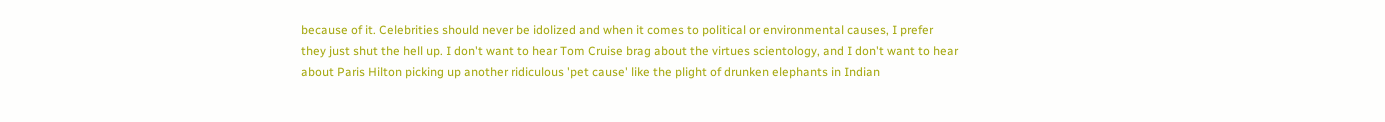because of it. Celebrities should never be idolized and when it comes to political or environmental causes, I prefer they just shut the hell up. I don't want to hear Tom Cruise brag about the virtues scientology, and I don't want to hear about Paris Hilton picking up another ridiculous 'pet cause' like the plight of drunken elephants in Indian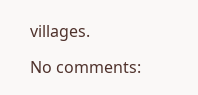villages.

No comments: